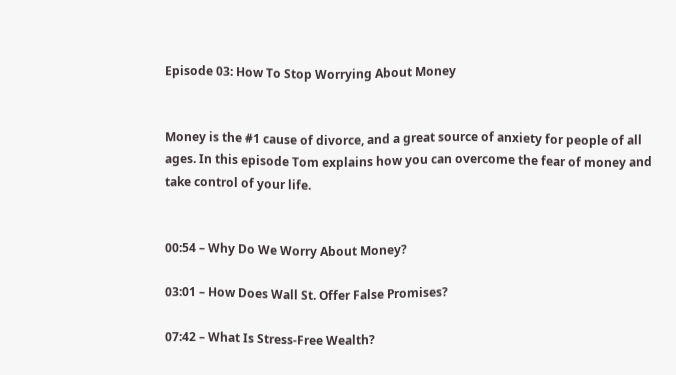Episode 03: How To Stop Worrying About Money


Money is the #1 cause of divorce, and a great source of anxiety for people of all ages. In this episode Tom explains how you can overcome the fear of money and take control of your life.


00:54 – Why Do We Worry About Money?

03:01 – How Does Wall St. Offer False Promises?

07:42 – What Is Stress-Free Wealth?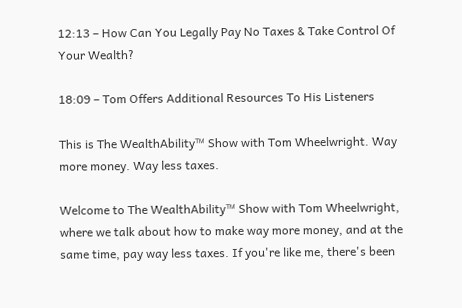12:13 – How Can You Legally Pay No Taxes & Take Control Of Your Wealth?

18:09 – Tom Offers Additional Resources To His Listeners

This is The WealthAbility™ Show with Tom Wheelwright. Way more money. Way less taxes.

Welcome to The WealthAbility™ Show with Tom Wheelwright, where we talk about how to make way more money, and at the same time, pay way less taxes. If you're like me, there's been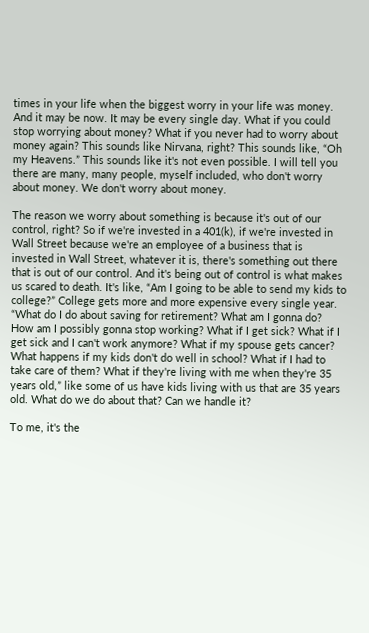times in your life when the biggest worry in your life was money. And it may be now. It may be every single day. What if you could stop worrying about money? What if you never had to worry about money again? This sounds like Nirvana, right? This sounds like, “Oh my Heavens.” This sounds like it's not even possible. I will tell you there are many, many people, myself included, who don't worry about money. We don't worry about money.

The reason we worry about something is because it's out of our control, right? So if we're invested in a 401(k), if we're invested in Wall Street because we're an employee of a business that is invested in Wall Street, whatever it is, there's something out there that is out of our control. And it's being out of control is what makes us scared to death. It's like, “Am I going to be able to send my kids to college?” College gets more and more expensive every single year. “What do I do about saving for retirement? What am I gonna do? How am I possibly gonna stop working? What if I get sick? What if I get sick and I can't work anymore? What if my spouse gets cancer? What happens if my kids don't do well in school? What if I had to take care of them? What if they're living with me when they're 35 years old,” like some of us have kids living with us that are 35 years old. What do we do about that? Can we handle it?

To me, it's the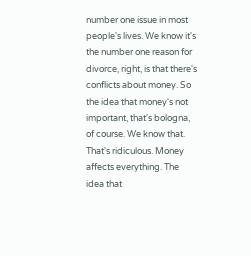number one issue in most people's lives. We know it's the number one reason for divorce, right, is that there's conflicts about money. So the idea that money's not important, that's bologna, of course. We know that. That's ridiculous. Money affects everything. The idea that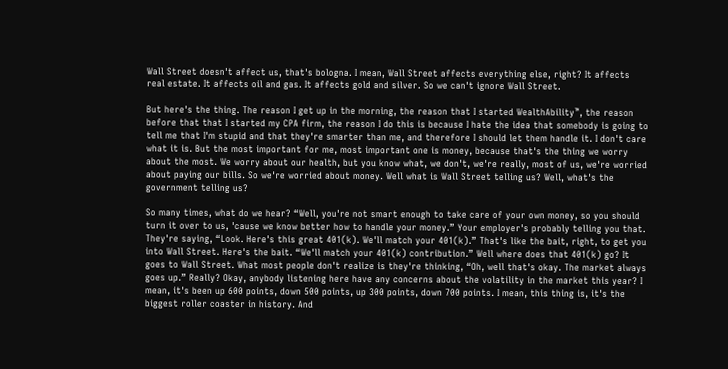Wall Street doesn't affect us, that's bologna. I mean, Wall Street affects everything else, right? It affects real estate. It affects oil and gas. It affects gold and silver. So we can't ignore Wall Street.

But here's the thing. The reason I get up in the morning, the reason that I started WealthAbility™, the reason before that that I started my CPA firm, the reason I do this is because I hate the idea that somebody is going to tell me that I'm stupid and that they're smarter than me, and therefore I should let them handle it. I don't care what it is. But the most important for me, most important one is money, because that's the thing we worry about the most. We worry about our health, but you know what, we don't, we're really, most of us, we're worried about paying our bills. So we're worried about money. Well what is Wall Street telling us? Well, what's the government telling us?

So many times, what do we hear? “Well, you're not smart enough to take care of your own money, so you should turn it over to us, 'cause we know better how to handle your money.” Your employer's probably telling you that. They're saying, “Look. Here's this great 401(k). We'll match your 401(k).” That's like the bait, right, to get you into Wall Street. Here's the bait. “We'll match your 401(k) contribution.” Well where does that 401(k) go? It goes to Wall Street. What most people don't realize is they're thinking, “Oh, well that's okay. The market always goes up.” Really? Okay, anybody listening here have any concerns about the volatility in the market this year? I mean, it's been up 600 points, down 500 points, up 300 points, down 700 points. I mean, this thing is, it's the biggest roller coaster in history. And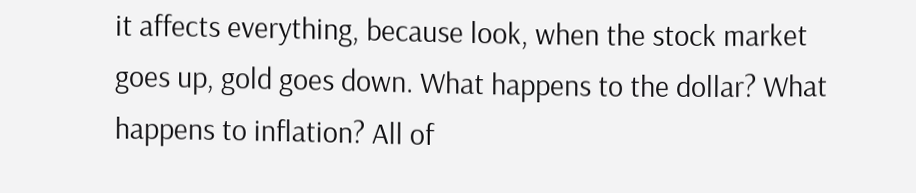it affects everything, because look, when the stock market goes up, gold goes down. What happens to the dollar? What happens to inflation? All of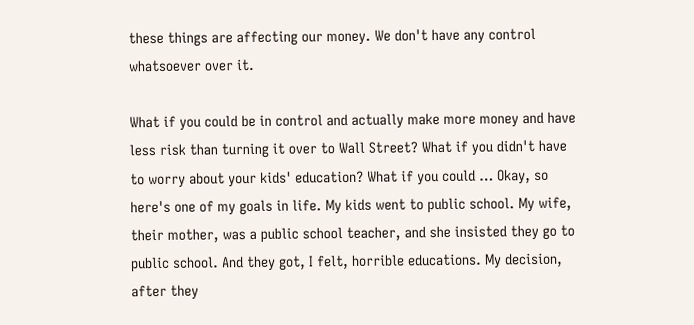these things are affecting our money. We don't have any control whatsoever over it.

What if you could be in control and actually make more money and have less risk than turning it over to Wall Street? What if you didn't have to worry about your kids' education? What if you could … Okay, so here's one of my goals in life. My kids went to public school. My wife, their mother, was a public school teacher, and she insisted they go to public school. And they got, I felt, horrible educations. My decision, after they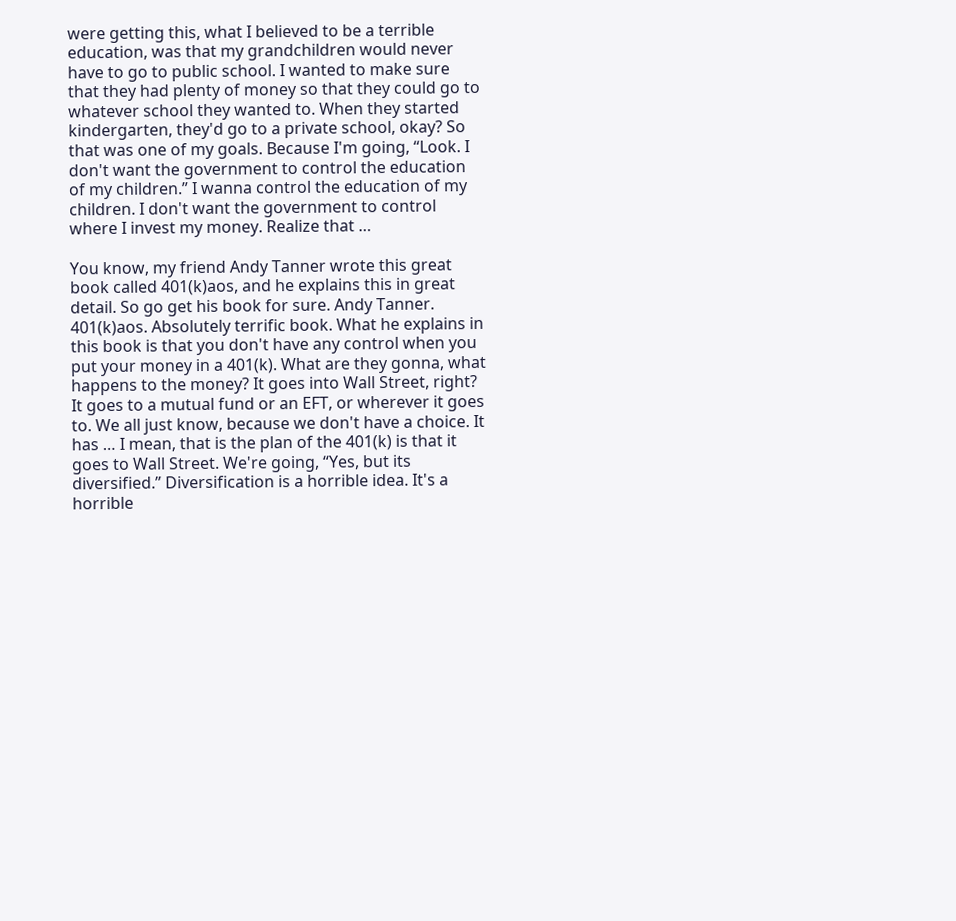were getting this, what I believed to be a terrible education, was that my grandchildren would never have to go to public school. I wanted to make sure that they had plenty of money so that they could go to whatever school they wanted to. When they started kindergarten, they'd go to a private school, okay? So that was one of my goals. Because I'm going, “Look. I don't want the government to control the education of my children.” I wanna control the education of my children. I don't want the government to control where I invest my money. Realize that …

You know, my friend Andy Tanner wrote this great book called 401(k)aos, and he explains this in great detail. So go get his book for sure. Andy Tanner. 401(k)aos. Absolutely terrific book. What he explains in this book is that you don't have any control when you put your money in a 401(k). What are they gonna, what happens to the money? It goes into Wall Street, right? It goes to a mutual fund or an EFT, or wherever it goes to. We all just know, because we don't have a choice. It has … I mean, that is the plan of the 401(k) is that it goes to Wall Street. We're going, “Yes, but its diversified.” Diversification is a horrible idea. It's a horrible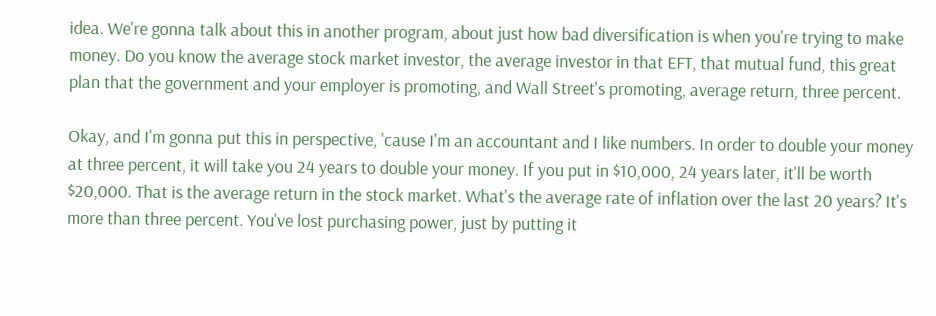idea. We're gonna talk about this in another program, about just how bad diversification is when you're trying to make money. Do you know the average stock market investor, the average investor in that EFT, that mutual fund, this great plan that the government and your employer is promoting, and Wall Street's promoting, average return, three percent.

Okay, and I'm gonna put this in perspective, 'cause I'm an accountant and I like numbers. In order to double your money at three percent, it will take you 24 years to double your money. If you put in $10,000, 24 years later, it'll be worth $20,000. That is the average return in the stock market. What's the average rate of inflation over the last 20 years? It's more than three percent. You've lost purchasing power, just by putting it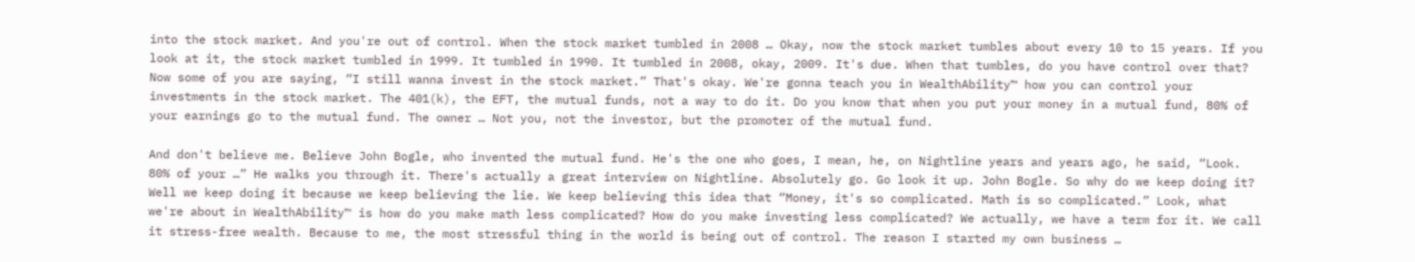into the stock market. And you're out of control. When the stock market tumbled in 2008 … Okay, now the stock market tumbles about every 10 to 15 years. If you look at it, the stock market tumbled in 1999. It tumbled in 1990. It tumbled in 2008, okay, 2009. It's due. When that tumbles, do you have control over that? Now some of you are saying, “I still wanna invest in the stock market.” That's okay. We're gonna teach you in WealthAbility™ how you can control your investments in the stock market. The 401(k), the EFT, the mutual funds, not a way to do it. Do you know that when you put your money in a mutual fund, 80% of your earnings go to the mutual fund. The owner … Not you, not the investor, but the promoter of the mutual fund.

And don't believe me. Believe John Bogle, who invented the mutual fund. He's the one who goes, I mean, he, on Nightline years and years ago, he said, “Look. 80% of your …” He walks you through it. There's actually a great interview on Nightline. Absolutely go. Go look it up. John Bogle. So why do we keep doing it? Well we keep doing it because we keep believing the lie. We keep believing this idea that “Money, it's so complicated. Math is so complicated.” Look, what we're about in WealthAbility™ is how do you make math less complicated? How do you make investing less complicated? We actually, we have a term for it. We call it stress-free wealth. Because to me, the most stressful thing in the world is being out of control. The reason I started my own business …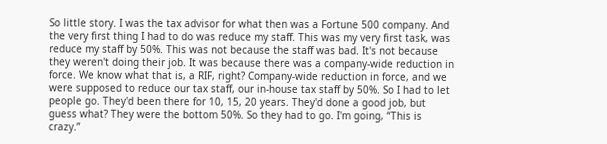So little story. I was the tax advisor for what then was a Fortune 500 company. And the very first thing I had to do was reduce my staff. This was my very first task, was reduce my staff by 50%. This was not because the staff was bad. It's not because they weren't doing their job. It was because there was a company-wide reduction in force. We know what that is, a RIF, right? Company-wide reduction in force, and we were supposed to reduce our tax staff, our in-house tax staff by 50%. So I had to let people go. They'd been there for 10, 15, 20 years. They'd done a good job, but guess what? They were the bottom 50%. So they had to go. I'm going, “This is crazy.”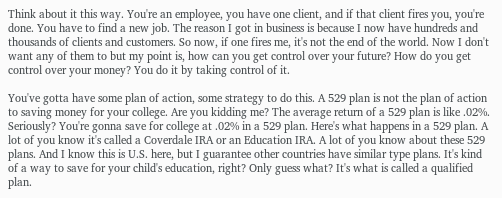Think about it this way. You're an employee, you have one client, and if that client fires you, you're done. You have to find a new job. The reason I got in business is because I now have hundreds and thousands of clients and customers. So now, if one fires me, it's not the end of the world. Now I don't want any of them to but my point is, how can you get control over your future? How do you get control over your money? You do it by taking control of it.

You've gotta have some plan of action, some strategy to do this. A 529 plan is not the plan of action to saving money for your college. Are you kidding me? The average return of a 529 plan is like .02%. Seriously? You're gonna save for college at .02% in a 529 plan. Here's what happens in a 529 plan. A lot of you know it's called a Coverdale IRA or an Education IRA. A lot of you know about these 529 plans. And I know this is U.S. here, but I guarantee other countries have similar type plans. It's kind of a way to save for your child's education, right? Only guess what? It's what is called a qualified plan.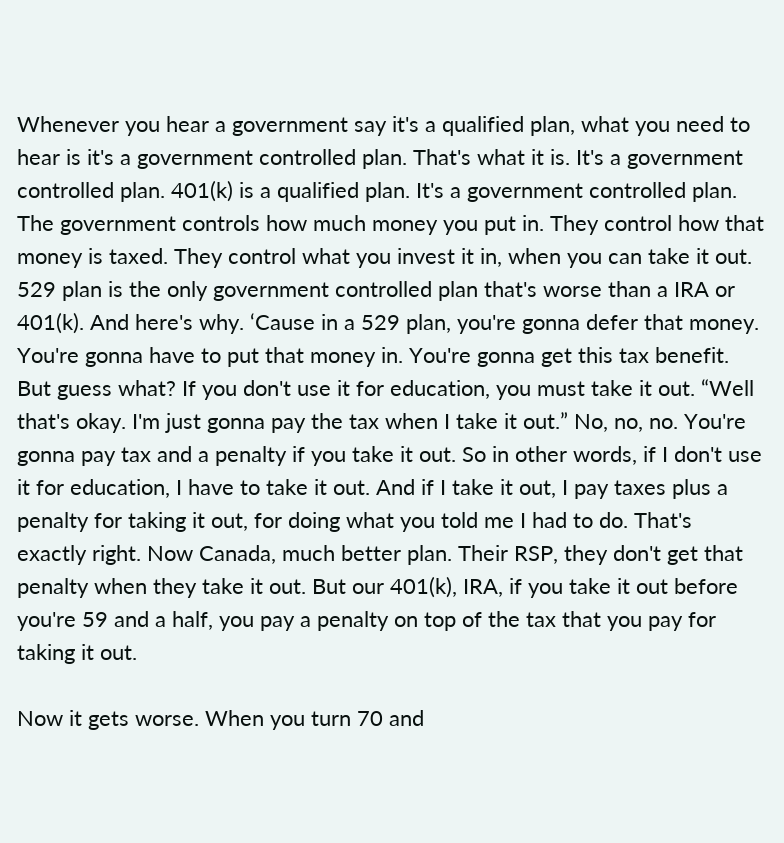Whenever you hear a government say it's a qualified plan, what you need to hear is it's a government controlled plan. That's what it is. It's a government controlled plan. 401(k) is a qualified plan. It's a government controlled plan. The government controls how much money you put in. They control how that money is taxed. They control what you invest it in, when you can take it out. 529 plan is the only government controlled plan that's worse than a IRA or 401(k). And here's why. ‘Cause in a 529 plan, you're gonna defer that money. You're gonna have to put that money in. You're gonna get this tax benefit. But guess what? If you don't use it for education, you must take it out. “Well that's okay. I'm just gonna pay the tax when I take it out.” No, no, no. You're gonna pay tax and a penalty if you take it out. So in other words, if I don't use it for education, I have to take it out. And if I take it out, I pay taxes plus a penalty for taking it out, for doing what you told me I had to do. That's exactly right. Now Canada, much better plan. Their RSP, they don't get that penalty when they take it out. But our 401(k), IRA, if you take it out before you're 59 and a half, you pay a penalty on top of the tax that you pay for taking it out.

Now it gets worse. When you turn 70 and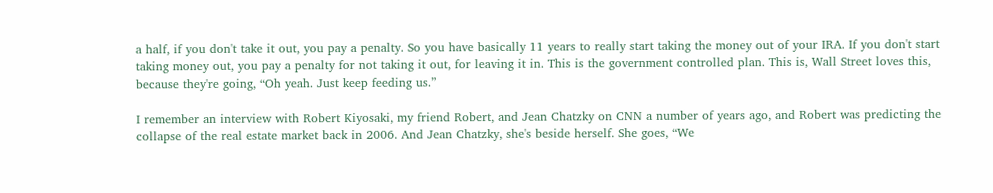a half, if you don't take it out, you pay a penalty. So you have basically 11 years to really start taking the money out of your IRA. If you don't start taking money out, you pay a penalty for not taking it out, for leaving it in. This is the government controlled plan. This is, Wall Street loves this, because they're going, “Oh yeah. Just keep feeding us.”

I remember an interview with Robert Kiyosaki, my friend Robert, and Jean Chatzky on CNN a number of years ago, and Robert was predicting the collapse of the real estate market back in 2006. And Jean Chatzky, she's beside herself. She goes, “We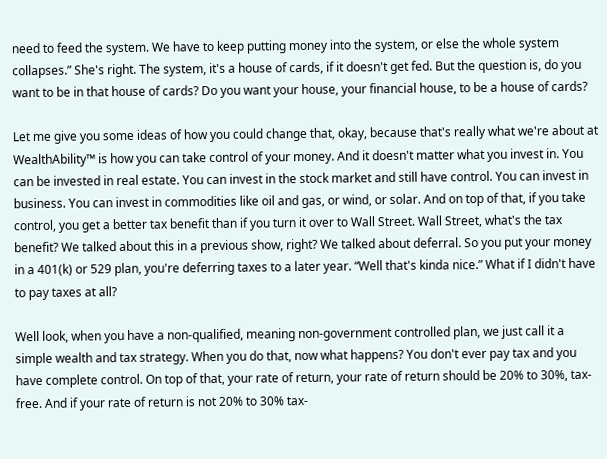need to feed the system. We have to keep putting money into the system, or else the whole system collapses.” She's right. The system, it's a house of cards, if it doesn't get fed. But the question is, do you want to be in that house of cards? Do you want your house, your financial house, to be a house of cards?

Let me give you some ideas of how you could change that, okay, because that's really what we're about at WealthAbility™ is how you can take control of your money. And it doesn't matter what you invest in. You can be invested in real estate. You can invest in the stock market and still have control. You can invest in business. You can invest in commodities like oil and gas, or wind, or solar. And on top of that, if you take control, you get a better tax benefit than if you turn it over to Wall Street. Wall Street, what's the tax benefit? We talked about this in a previous show, right? We talked about deferral. So you put your money in a 401(k) or 529 plan, you're deferring taxes to a later year. “Well that's kinda nice.” What if I didn't have to pay taxes at all?

Well look, when you have a non-qualified, meaning non-government controlled plan, we just call it a simple wealth and tax strategy. When you do that, now what happens? You don't ever pay tax and you have complete control. On top of that, your rate of return, your rate of return should be 20% to 30%, tax-free. And if your rate of return is not 20% to 30% tax-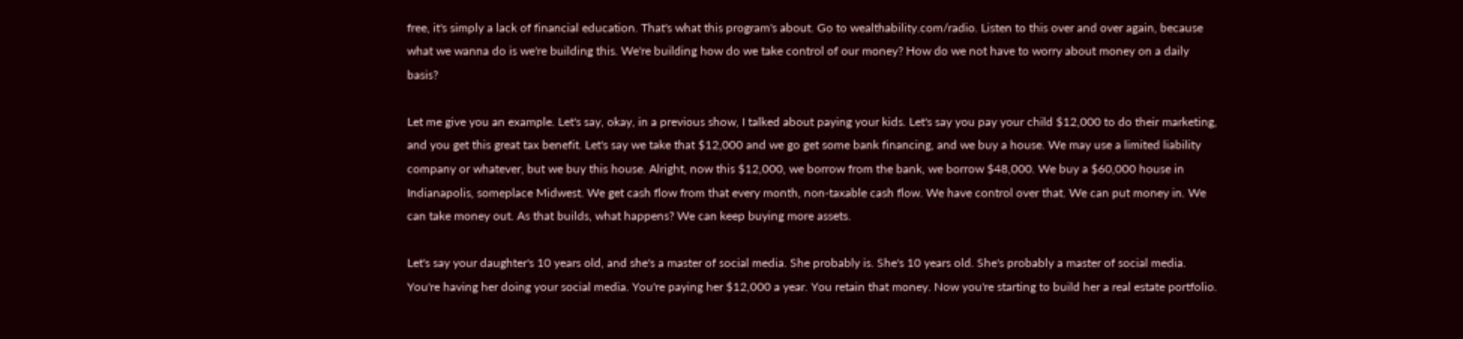free, it's simply a lack of financial education. That's what this program's about. Go to wealthability.com/radio. Listen to this over and over again, because what we wanna do is we're building this. We're building how do we take control of our money? How do we not have to worry about money on a daily basis?

Let me give you an example. Let's say, okay, in a previous show, I talked about paying your kids. Let's say you pay your child $12,000 to do their marketing, and you get this great tax benefit. Let's say we take that $12,000 and we go get some bank financing, and we buy a house. We may use a limited liability company or whatever, but we buy this house. Alright, now this $12,000, we borrow from the bank, we borrow $48,000. We buy a $60,000 house in Indianapolis, someplace Midwest. We get cash flow from that every month, non-taxable cash flow. We have control over that. We can put money in. We can take money out. As that builds, what happens? We can keep buying more assets.

Let's say your daughter's 10 years old, and she's a master of social media. She probably is. She's 10 years old. She's probably a master of social media. You're having her doing your social media. You're paying her $12,000 a year. You retain that money. Now you're starting to build her a real estate portfolio.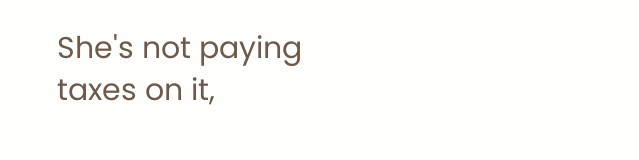She's not paying taxes on it,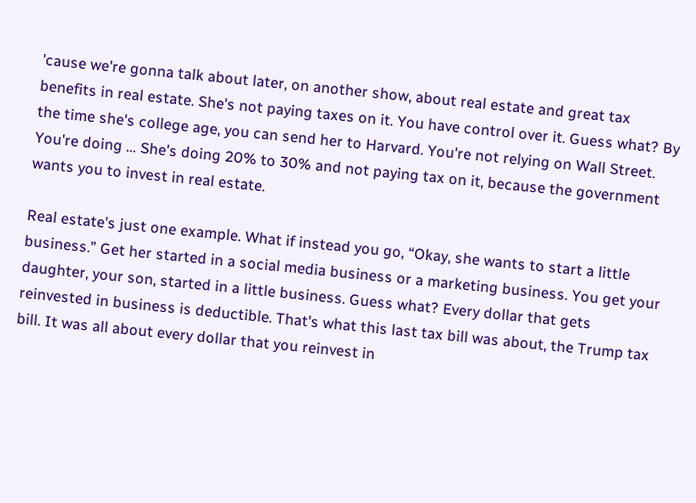'cause we're gonna talk about later, on another show, about real estate and great tax benefits in real estate. She's not paying taxes on it. You have control over it. Guess what? By the time she's college age, you can send her to Harvard. You're not relying on Wall Street. You're doing … She's doing 20% to 30% and not paying tax on it, because the government wants you to invest in real estate.

Real estate's just one example. What if instead you go, “Okay, she wants to start a little business.” Get her started in a social media business or a marketing business. You get your daughter, your son, started in a little business. Guess what? Every dollar that gets reinvested in business is deductible. That's what this last tax bill was about, the Trump tax bill. It was all about every dollar that you reinvest in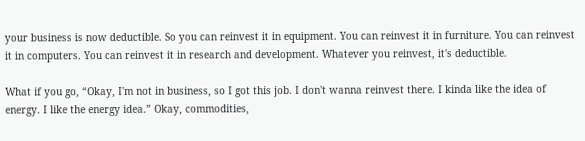your business is now deductible. So you can reinvest it in equipment. You can reinvest it in furniture. You can reinvest it in computers. You can reinvest it in research and development. Whatever you reinvest, it's deductible.

What if you go, “Okay, I'm not in business, so I got this job. I don't wanna reinvest there. I kinda like the idea of energy. I like the energy idea.” Okay, commodities,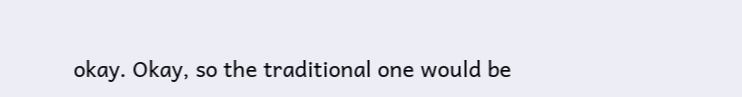okay. Okay, so the traditional one would be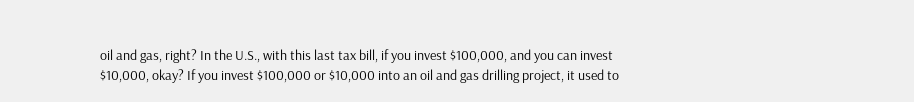oil and gas, right? In the U.S., with this last tax bill, if you invest $100,000, and you can invest $10,000, okay? If you invest $100,000 or $10,000 into an oil and gas drilling project, it used to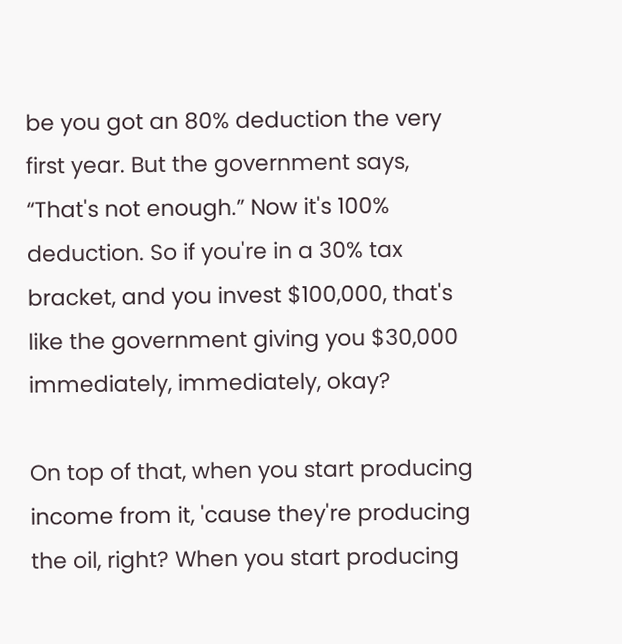be you got an 80% deduction the very first year. But the government says, “That's not enough.” Now it's 100% deduction. So if you're in a 30% tax bracket, and you invest $100,000, that's like the government giving you $30,000 immediately, immediately, okay?

On top of that, when you start producing income from it, 'cause they're producing the oil, right? When you start producing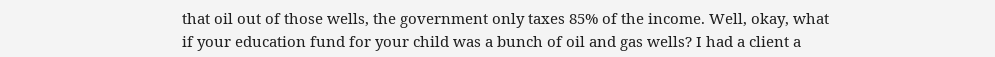that oil out of those wells, the government only taxes 85% of the income. Well, okay, what if your education fund for your child was a bunch of oil and gas wells? I had a client a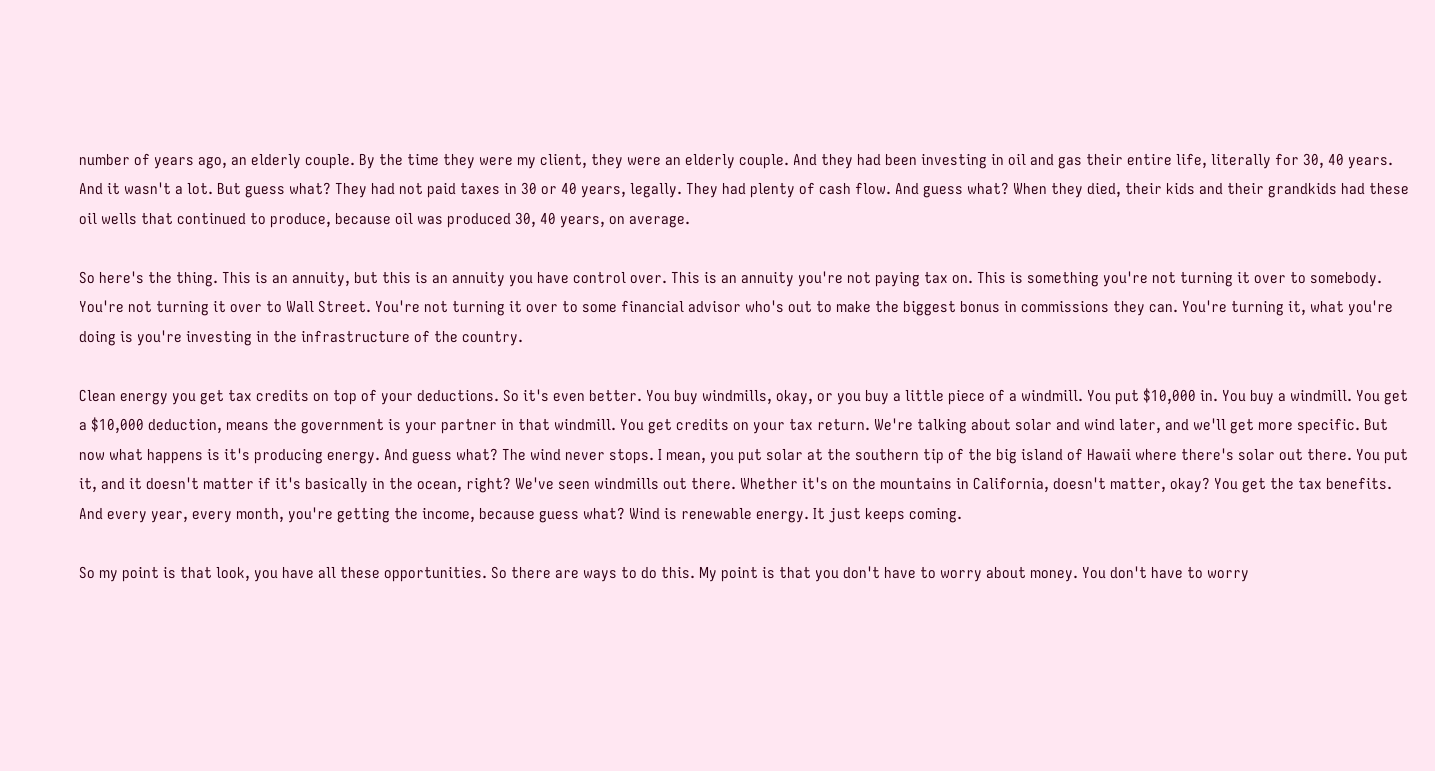number of years ago, an elderly couple. By the time they were my client, they were an elderly couple. And they had been investing in oil and gas their entire life, literally for 30, 40 years. And it wasn't a lot. But guess what? They had not paid taxes in 30 or 40 years, legally. They had plenty of cash flow. And guess what? When they died, their kids and their grandkids had these oil wells that continued to produce, because oil was produced 30, 40 years, on average.

So here's the thing. This is an annuity, but this is an annuity you have control over. This is an annuity you're not paying tax on. This is something you're not turning it over to somebody. You're not turning it over to Wall Street. You're not turning it over to some financial advisor who's out to make the biggest bonus in commissions they can. You're turning it, what you're doing is you're investing in the infrastructure of the country.

Clean energy you get tax credits on top of your deductions. So it's even better. You buy windmills, okay, or you buy a little piece of a windmill. You put $10,000 in. You buy a windmill. You get a $10,000 deduction, means the government is your partner in that windmill. You get credits on your tax return. We're talking about solar and wind later, and we'll get more specific. But now what happens is it's producing energy. And guess what? The wind never stops. I mean, you put solar at the southern tip of the big island of Hawaii where there's solar out there. You put it, and it doesn't matter if it's basically in the ocean, right? We've seen windmills out there. Whether it's on the mountains in California, doesn't matter, okay? You get the tax benefits. And every year, every month, you're getting the income, because guess what? Wind is renewable energy. It just keeps coming.

So my point is that look, you have all these opportunities. So there are ways to do this. My point is that you don't have to worry about money. You don't have to worry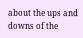about the ups and downs of the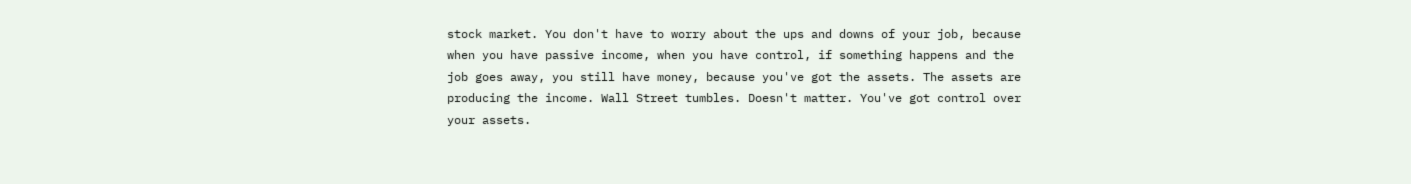stock market. You don't have to worry about the ups and downs of your job, because when you have passive income, when you have control, if something happens and the job goes away, you still have money, because you've got the assets. The assets are producing the income. Wall Street tumbles. Doesn't matter. You've got control over your assets.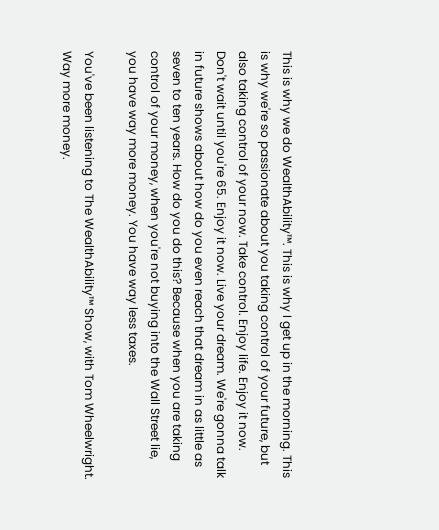This is why we do WealthAbility™. This is why I get up in the morning. This is why we're so passionate about you taking control of your future, but also taking control of your now. Take control. Enjoy life. Enjoy it now. Don't wait until you're 65. Enjoy it now. Live your dream. We're gonna talk in future shows about how do you even reach that dream in as little as seven to ten years. How do you do this? Because when you are taking control of your money, when you're not buying into the Wall Street lie, you have way more money. You have way less taxes.

You've been listening to The WealthAbility™ Show, with Tom Wheelwright. Way more money.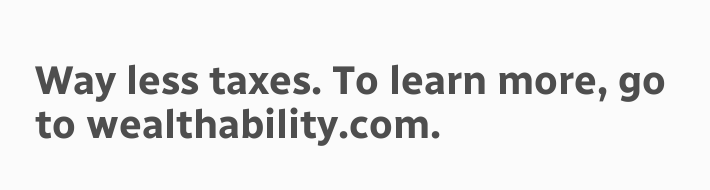Way less taxes. To learn more, go to wealthability.com.